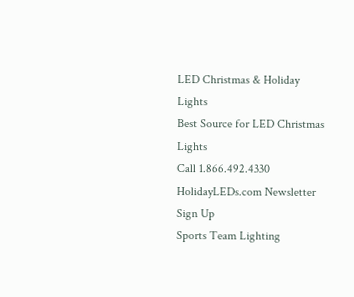LED Christmas & Holiday Lights
Best Source for LED Christmas Lights
Call 1.866.492.4330
HolidayLEDs.com Newsletter Sign Up
Sports Team Lighting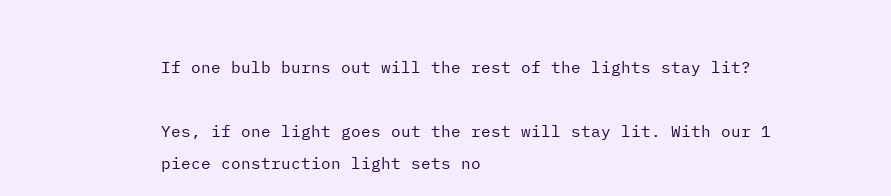If one bulb burns out will the rest of the lights stay lit?

Yes, if one light goes out the rest will stay lit. With our 1 piece construction light sets no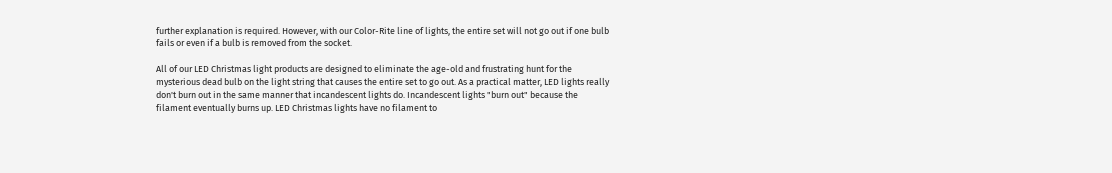further explanation is required. However, with our Color-Rite line of lights, the entire set will not go out if one bulb fails or even if a bulb is removed from the socket.

All of our LED Christmas light products are designed to eliminate the age-old and frustrating hunt for the mysterious dead bulb on the light string that causes the entire set to go out. As a practical matter, LED lights really don't burn out in the same manner that incandescent lights do. Incandescent lights "burn out" because the filament eventually burns up. LED Christmas lights have no filament to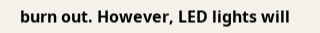burn out. However, LED lights will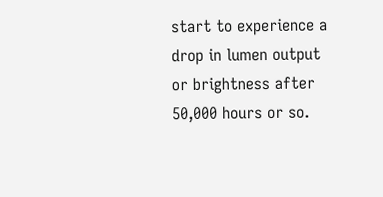start to experience a drop in lumen output or brightness after 50,000 hours or so.